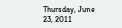Thursday, June 23, 2011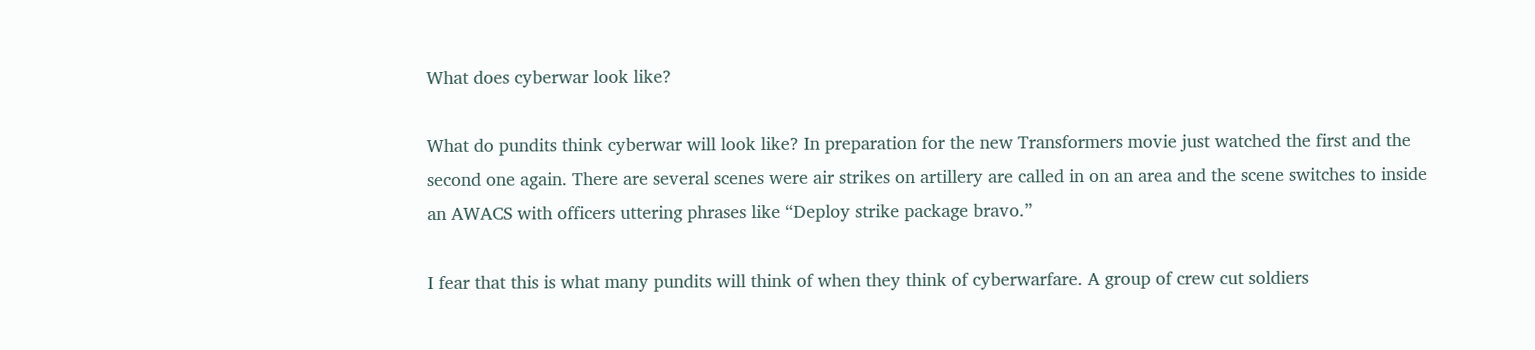What does cyberwar look like?

What do pundits think cyberwar will look like? In preparation for the new Transformers movie just watched the first and the second one again. There are several scenes were air strikes on artillery are called in on an area and the scene switches to inside an AWACS with officers uttering phrases like “Deploy strike package bravo.”

I fear that this is what many pundits will think of when they think of cyberwarfare. A group of crew cut soldiers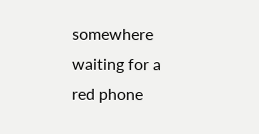somewhere waiting for a red phone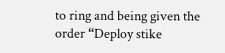to ring and being given the order “Deploy stike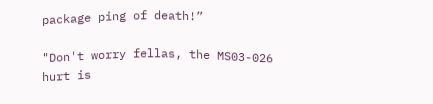package ping of death!”

"Don't worry fellas, the MS03-026 hurt is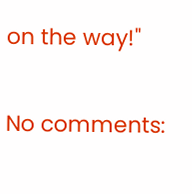on the way!"

No comments: